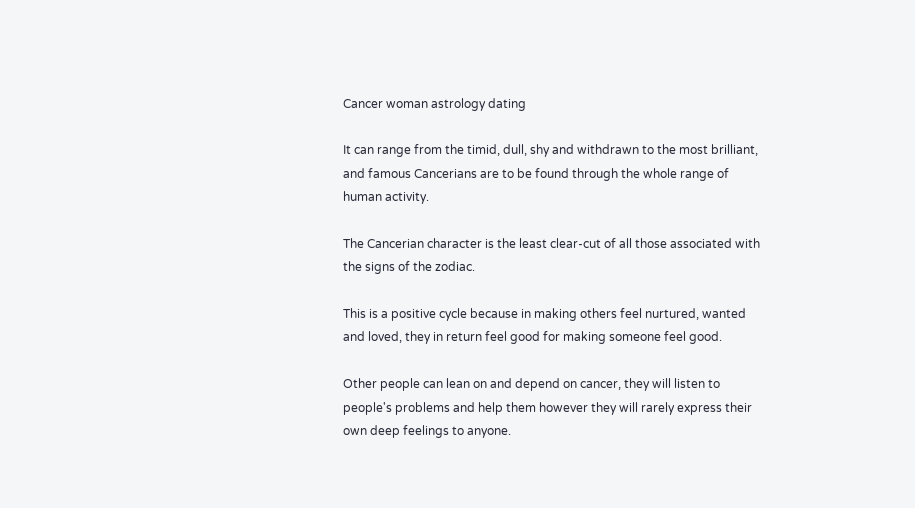Cancer woman astrology dating

It can range from the timid, dull, shy and withdrawn to the most brilliant, and famous Cancerians are to be found through the whole range of human activity.

The Cancerian character is the least clear-cut of all those associated with the signs of the zodiac.

This is a positive cycle because in making others feel nurtured, wanted and loved, they in return feel good for making someone feel good.

Other people can lean on and depend on cancer, they will listen to people's problems and help them however they will rarely express their own deep feelings to anyone.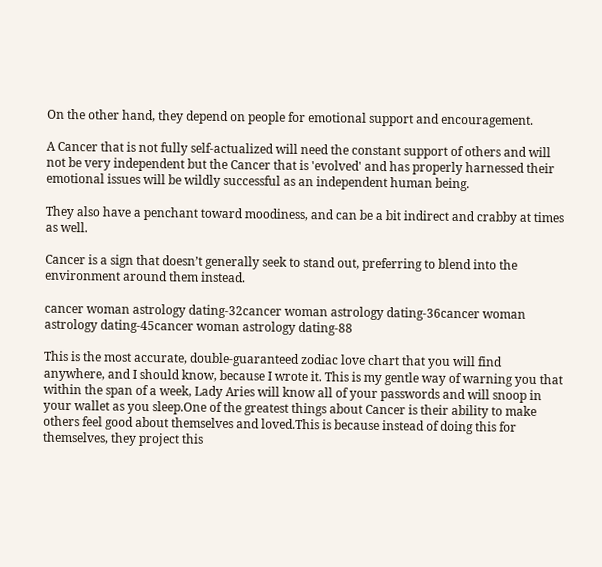On the other hand, they depend on people for emotional support and encouragement.

A Cancer that is not fully self-actualized will need the constant support of others and will not be very independent but the Cancer that is 'evolved' and has properly harnessed their emotional issues will be wildly successful as an independent human being.

They also have a penchant toward moodiness, and can be a bit indirect and crabby at times as well.

Cancer is a sign that doesn’t generally seek to stand out, preferring to blend into the environment around them instead.

cancer woman astrology dating-32cancer woman astrology dating-36cancer woman astrology dating-45cancer woman astrology dating-88

This is the most accurate, double-guaranteed zodiac love chart that you will find anywhere, and I should know, because I wrote it. This is my gentle way of warning you that within the span of a week, Lady Aries will know all of your passwords and will snoop in your wallet as you sleep.One of the greatest things about Cancer is their ability to make others feel good about themselves and loved.This is because instead of doing this for themselves, they project this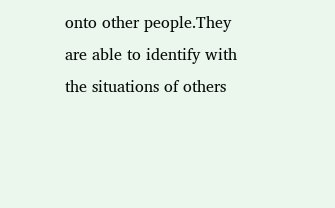onto other people.They are able to identify with the situations of others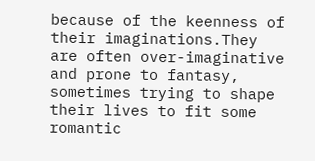because of the keenness of their imaginations.They are often over-imaginative and prone to fantasy, sometimes trying to shape their lives to fit some romantic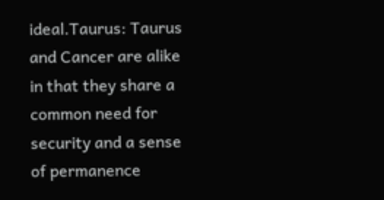ideal.Taurus: Taurus and Cancer are alike in that they share a common need for security and a sense of permanence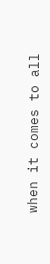when it comes to all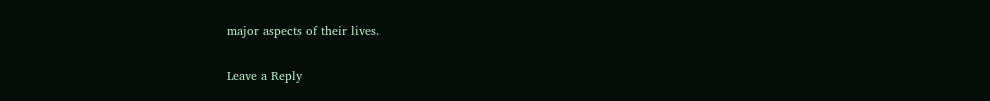major aspects of their lives.


Leave a Reply